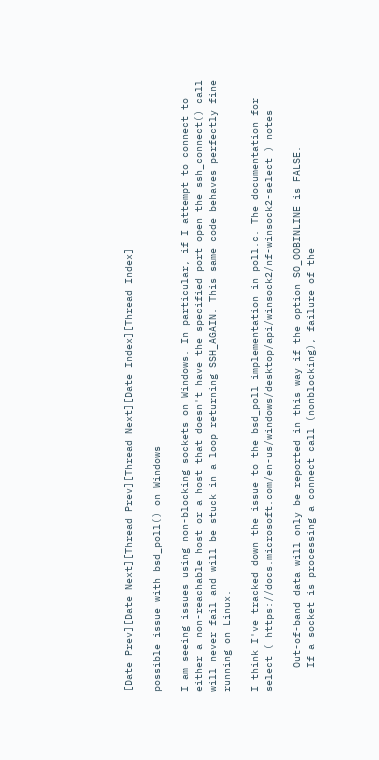[Date Prev][Date Next][Thread Prev][Thread Next][Date Index][Thread Index]

possible issue with bsd_poll() on Windows

I am seeing issues using non-blocking sockets on Windows. In particular, if I attempt to connect to either a non-reachable host or a host that doesn't have the specified port open the ssh_connect() call will never fail and will be stuck in a loop returning SSH_AGAIN. This same code behaves perfectly fine running on Linux.

I think I've tracked down the issue to the bsd_poll implementation in poll.c. The documentation for select ( https://docs.microsoft.com/en-us/windows/desktop/api/winsock2/nf-winsock2-select ) notes

    Out-of-band data will only be reported in this way if the option SO_OOBINLINE is FALSE.
    If a socket is processing a connect call (nonblocking), failure of the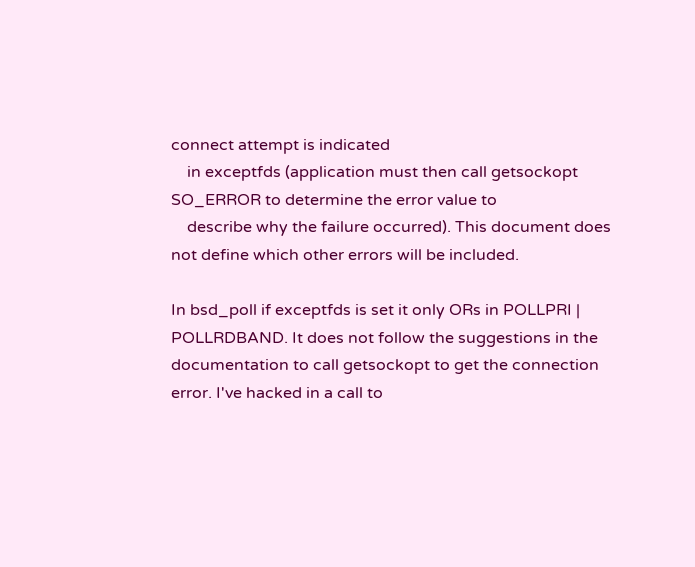connect attempt is indicated
    in exceptfds (application must then call getsockopt SO_ERROR to determine the error value to
    describe why the failure occurred). This document does not define which other errors will be included.

In bsd_poll if exceptfds is set it only ORs in POLLPRI | POLLRDBAND. It does not follow the suggestions in the documentation to call getsockopt to get the connection error. I've hacked in a call to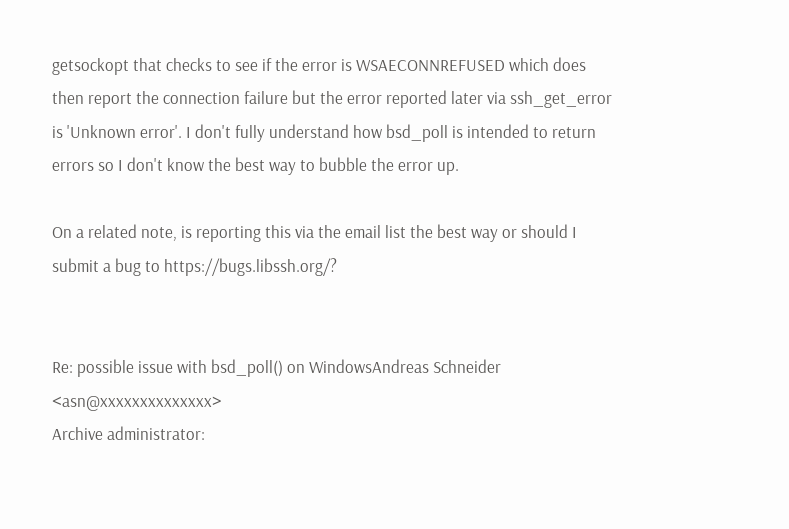getsockopt that checks to see if the error is WSAECONNREFUSED which does then report the connection failure but the error reported later via ssh_get_error is 'Unknown error'. I don't fully understand how bsd_poll is intended to return errors so I don't know the best way to bubble the error up.

On a related note, is reporting this via the email list the best way or should I submit a bug to https://bugs.libssh.org/?


Re: possible issue with bsd_poll() on WindowsAndreas Schneider <asn@xxxxxxxxxxxxxx>
Archive administrator: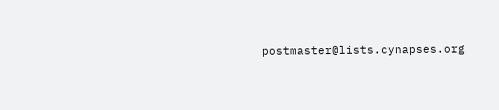postmaster@lists.cynapses.org